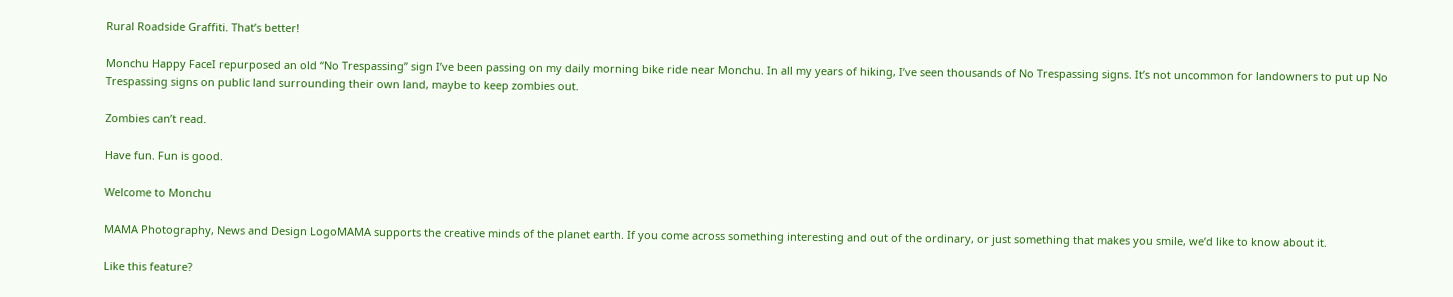Rural Roadside Graffiti. That’s better!

Monchu Happy FaceI repurposed an old “No Trespassing” sign I’ve been passing on my daily morning bike ride near Monchu. In all my years of hiking, I’ve seen thousands of No Trespassing signs. It’s not uncommon for landowners to put up No Trespassing signs on public land surrounding their own land, maybe to keep zombies out.

Zombies can’t read.

Have fun. Fun is good.

Welcome to Monchu

MAMA Photography, News and Design LogoMAMA supports the creative minds of the planet earth. If you come across something interesting and out of the ordinary, or just something that makes you smile, we’d like to know about it.

Like this feature?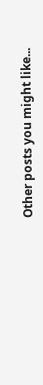Other posts you might like...